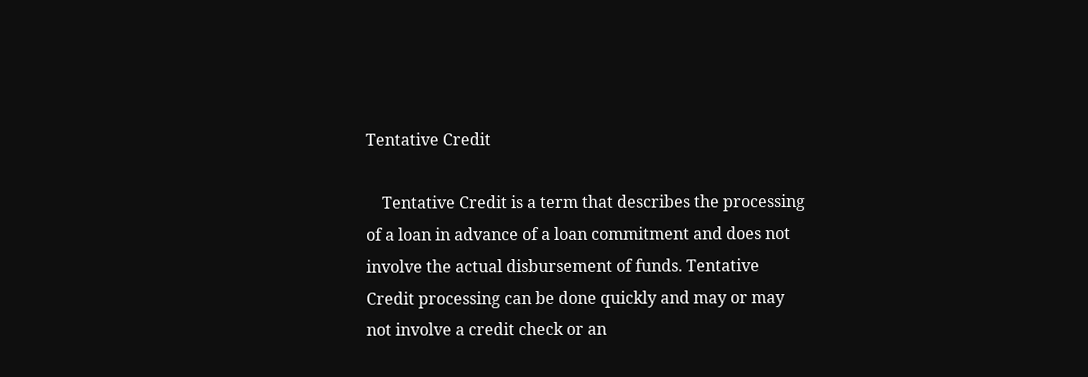Tentative Credit

    Tentative Credit is a term that describes the processing of a loan in advance of a loan commitment and does not involve the actual disbursement of funds. Tentative Credit processing can be done quickly and may or may not involve a credit check or an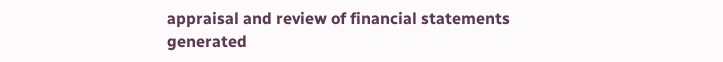appraisal and review of financial statements generated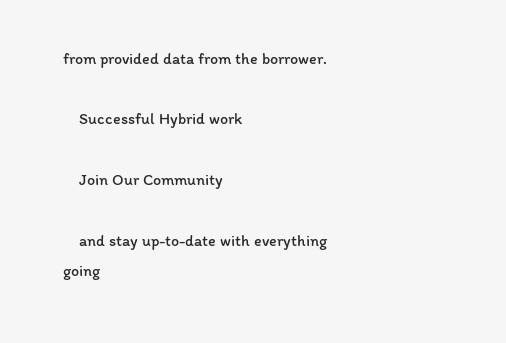from provided data from the borrower.

    Successful Hybrid work

    Join Our Community

    and stay up-to-date with everything going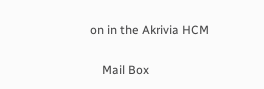on in the Akrivia HCM

    Mail Box